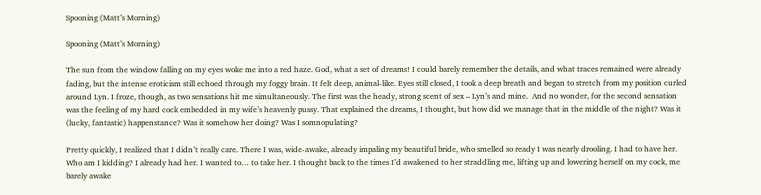Spooning (Matt’s Morning)

Spooning (Matt’s Morning)

The sun from the window falling on my eyes woke me into a red haze. God, what a set of dreams! I could barely remember the details, and what traces remained were already fading, but the intense eroticism still echoed through my foggy brain. It felt deep, animal-like. Eyes still closed, I took a deep breath and began to stretch from my position curled around Lyn. I froze, though, as two sensations hit me simultaneously. The first was the heady, strong scent of sex – Lyn’s and mine.  And no wonder, for the second sensation was the feeling of my hard cock embedded in my wife’s heavenly pussy. That explained the dreams, I thought, but how did we manage that in the middle of the night? Was it (lucky, fantastic) happenstance? Was it somehow her doing? Was I somnopulating?

Pretty quickly, I realized that I didn’t really care. There I was, wide-awake, already impaling my beautiful bride, who smelled so ready I was nearly drooling. I had to have her. Who am I kidding? I already had her. I wanted to… to take her. I thought back to the times I’d awakened to her straddling me, lifting up and lowering herself on my cock, me barely awake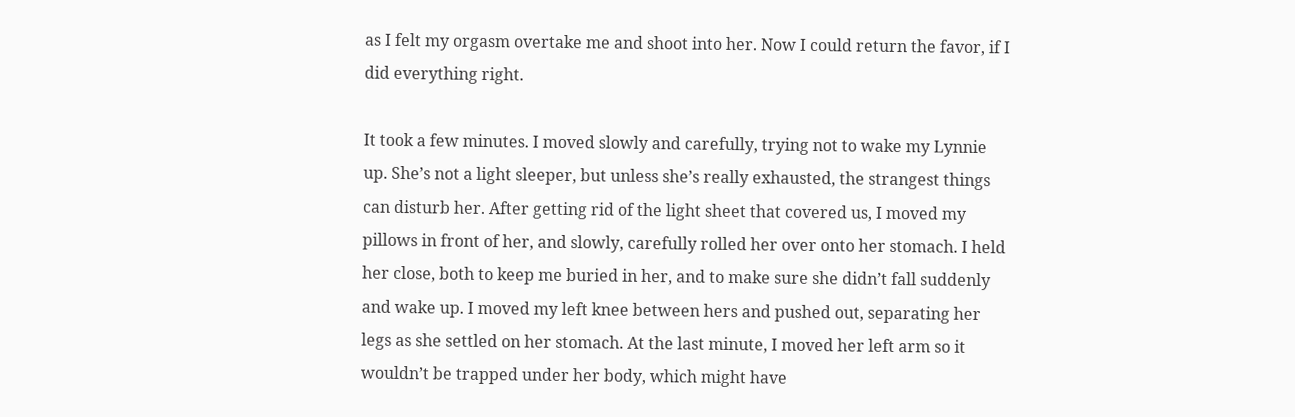as I felt my orgasm overtake me and shoot into her. Now I could return the favor, if I did everything right.

It took a few minutes. I moved slowly and carefully, trying not to wake my Lynnie up. She’s not a light sleeper, but unless she’s really exhausted, the strangest things can disturb her. After getting rid of the light sheet that covered us, I moved my pillows in front of her, and slowly, carefully rolled her over onto her stomach. I held her close, both to keep me buried in her, and to make sure she didn’t fall suddenly and wake up. I moved my left knee between hers and pushed out, separating her legs as she settled on her stomach. At the last minute, I moved her left arm so it wouldn’t be trapped under her body, which might have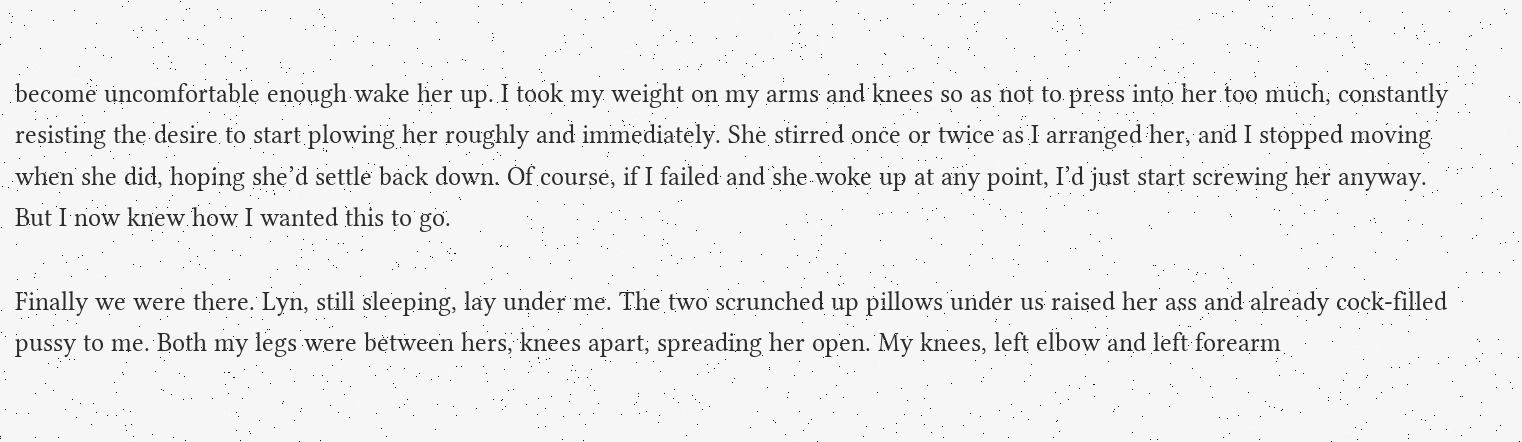become uncomfortable enough wake her up. I took my weight on my arms and knees so as not to press into her too much, constantly resisting the desire to start plowing her roughly and immediately. She stirred once or twice as I arranged her, and I stopped moving when she did, hoping she’d settle back down. Of course, if I failed and she woke up at any point, I’d just start screwing her anyway. But I now knew how I wanted this to go.

Finally we were there. Lyn, still sleeping, lay under me. The two scrunched up pillows under us raised her ass and already cock-filled pussy to me. Both my legs were between hers, knees apart, spreading her open. My knees, left elbow and left forearm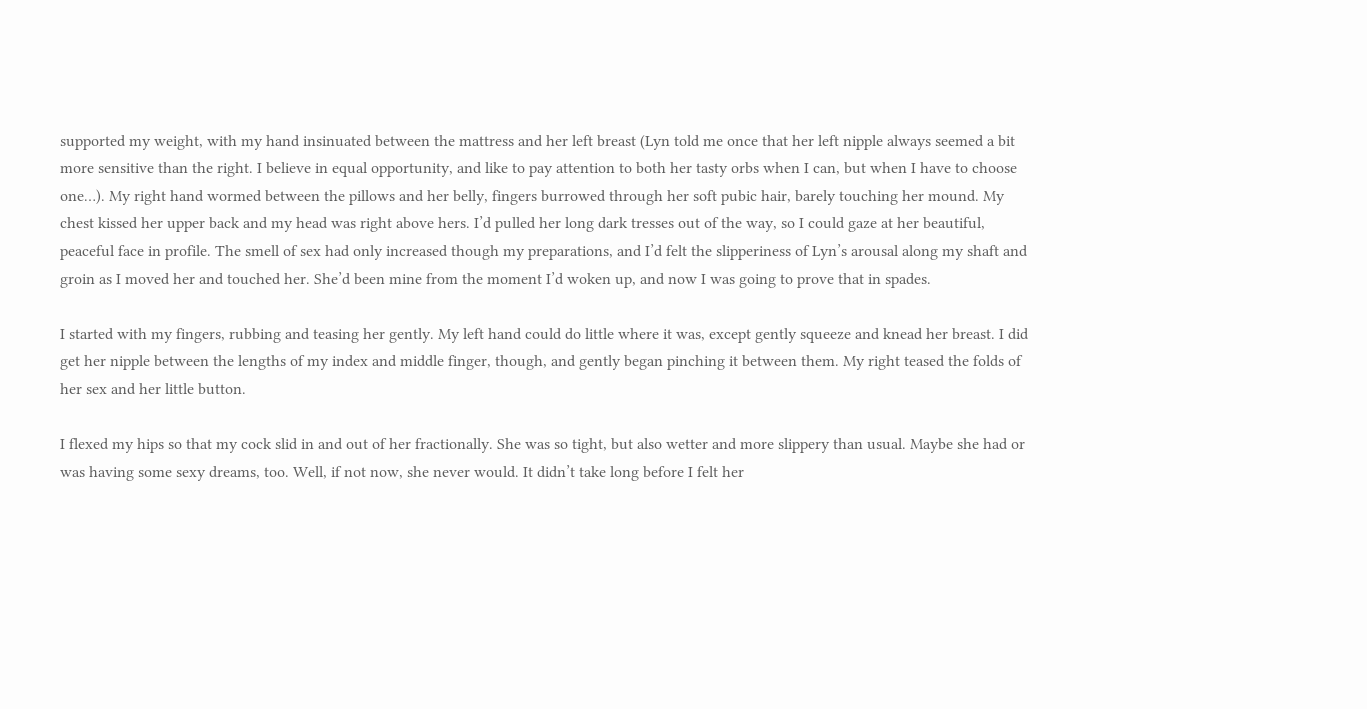supported my weight, with my hand insinuated between the mattress and her left breast (Lyn told me once that her left nipple always seemed a bit more sensitive than the right. I believe in equal opportunity, and like to pay attention to both her tasty orbs when I can, but when I have to choose one…). My right hand wormed between the pillows and her belly, fingers burrowed through her soft pubic hair, barely touching her mound. My chest kissed her upper back and my head was right above hers. I’d pulled her long dark tresses out of the way, so I could gaze at her beautiful, peaceful face in profile. The smell of sex had only increased though my preparations, and I’d felt the slipperiness of Lyn’s arousal along my shaft and groin as I moved her and touched her. She’d been mine from the moment I’d woken up, and now I was going to prove that in spades.

I started with my fingers, rubbing and teasing her gently. My left hand could do little where it was, except gently squeeze and knead her breast. I did get her nipple between the lengths of my index and middle finger, though, and gently began pinching it between them. My right teased the folds of her sex and her little button.

I flexed my hips so that my cock slid in and out of her fractionally. She was so tight, but also wetter and more slippery than usual. Maybe she had or was having some sexy dreams, too. Well, if not now, she never would. It didn’t take long before I felt her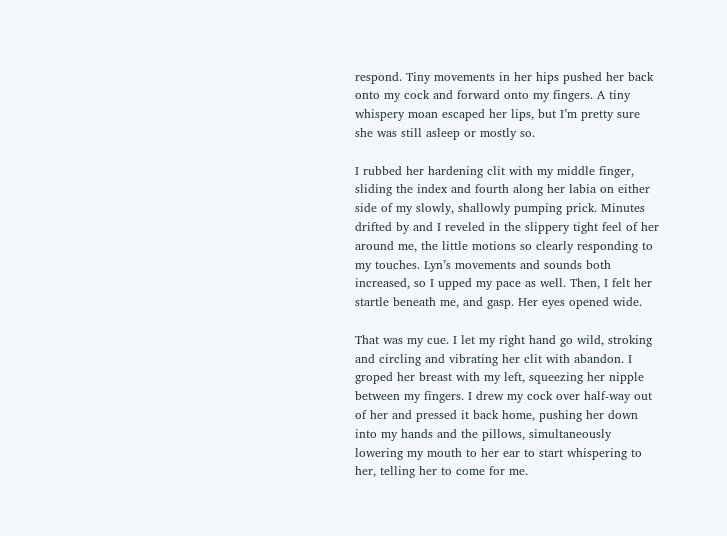respond. Tiny movements in her hips pushed her back onto my cock and forward onto my fingers. A tiny whispery moan escaped her lips, but I’m pretty sure she was still asleep or mostly so.

I rubbed her hardening clit with my middle finger, sliding the index and fourth along her labia on either side of my slowly, shallowly pumping prick. Minutes drifted by and I reveled in the slippery tight feel of her around me, the little motions so clearly responding to my touches. Lyn’s movements and sounds both increased, so I upped my pace as well. Then, I felt her startle beneath me, and gasp. Her eyes opened wide.

That was my cue. I let my right hand go wild, stroking and circling and vibrating her clit with abandon. I groped her breast with my left, squeezing her nipple between my fingers. I drew my cock over half-way out of her and pressed it back home, pushing her down into my hands and the pillows, simultaneously lowering my mouth to her ear to start whispering to her, telling her to come for me.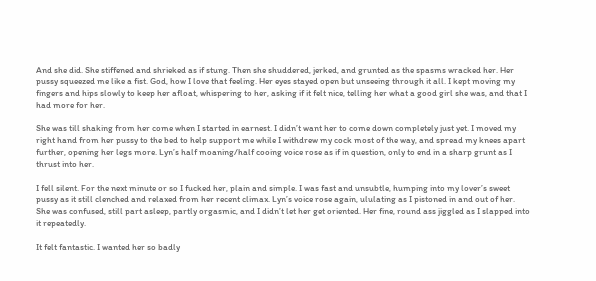And she did. She stiffened and shrieked as if stung. Then she shuddered, jerked, and grunted as the spasms wracked her. Her pussy squeezed me like a fist. God, how I love that feeling. Her eyes stayed open but unseeing through it all. I kept moving my fingers and hips slowly to keep her afloat, whispering to her, asking if it felt nice, telling her what a good girl she was, and that I had more for her.

She was till shaking from her come when I started in earnest. I didn’t want her to come down completely just yet. I moved my right hand from her pussy to the bed to help support me while I withdrew my cock most of the way, and spread my knees apart further, opening her legs more. Lyn’s half moaning/half cooing voice rose as if in question, only to end in a sharp grunt as I thrust into her.

I fell silent. For the next minute or so I fucked her, plain and simple. I was fast and unsubtle, humping into my lover’s sweet pussy as it still clenched and relaxed from her recent climax. Lyn’s voice rose again, ululating as I pistoned in and out of her. She was confused, still part asleep, partly orgasmic, and I didn’t let her get oriented. Her fine, round ass jiggled as I slapped into it repeatedly.

It felt fantastic. I wanted her so badly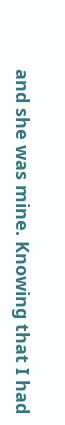and she was mine. Knowing that I had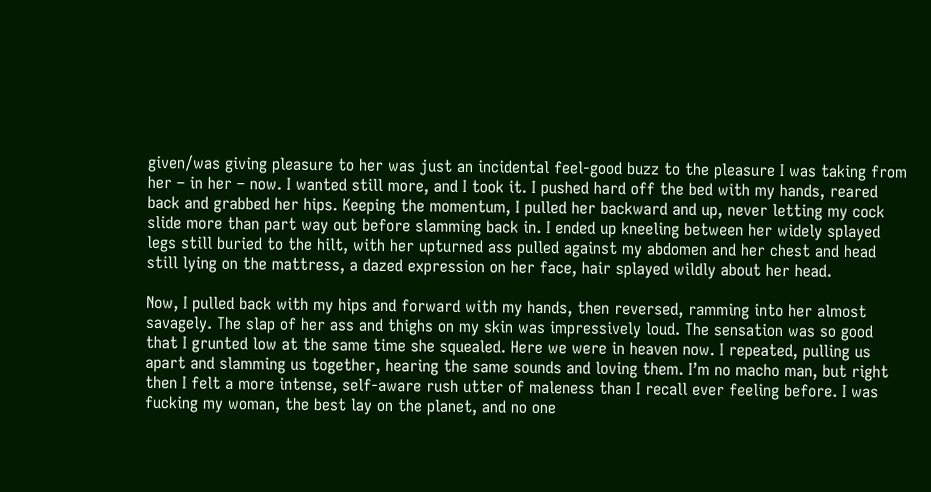given/was giving pleasure to her was just an incidental feel-good buzz to the pleasure I was taking from her – in her – now. I wanted still more, and I took it. I pushed hard off the bed with my hands, reared back and grabbed her hips. Keeping the momentum, I pulled her backward and up, never letting my cock slide more than part way out before slamming back in. I ended up kneeling between her widely splayed legs still buried to the hilt, with her upturned ass pulled against my abdomen and her chest and head still lying on the mattress, a dazed expression on her face, hair splayed wildly about her head.

Now, I pulled back with my hips and forward with my hands, then reversed, ramming into her almost savagely. The slap of her ass and thighs on my skin was impressively loud. The sensation was so good that I grunted low at the same time she squealed. Here we were in heaven now. I repeated, pulling us apart and slamming us together, hearing the same sounds and loving them. I’m no macho man, but right then I felt a more intense, self-aware rush utter of maleness than I recall ever feeling before. I was fucking my woman, the best lay on the planet, and no one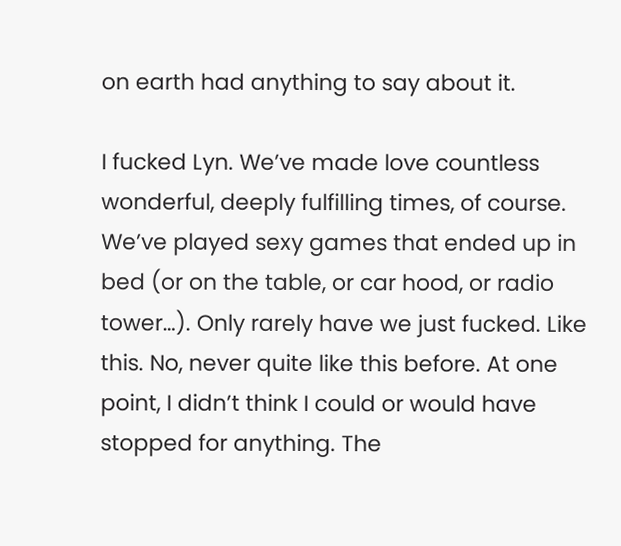on earth had anything to say about it.

I fucked Lyn. We’ve made love countless wonderful, deeply fulfilling times, of course. We’ve played sexy games that ended up in bed (or on the table, or car hood, or radio tower…). Only rarely have we just fucked. Like this. No, never quite like this before. At one point, I didn’t think I could or would have stopped for anything. The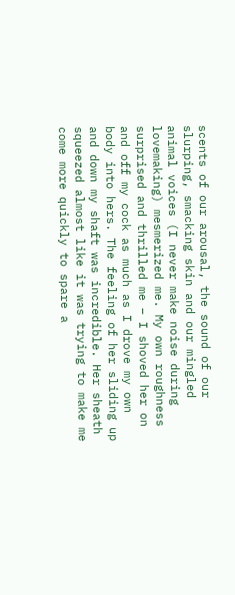scents of our arousal, the sound of our slurping, smacking skin and our mingled animal voices (I never make noise during lovemaking) mesmerized me. My own roughness surprised and thrilled me – I shoved her on and off my cock as much as I drove my own body into hers. The feeling of her sliding up and down my shaft was incredible. Her sheath squeezed almost like it was trying to make me come more quickly to spare a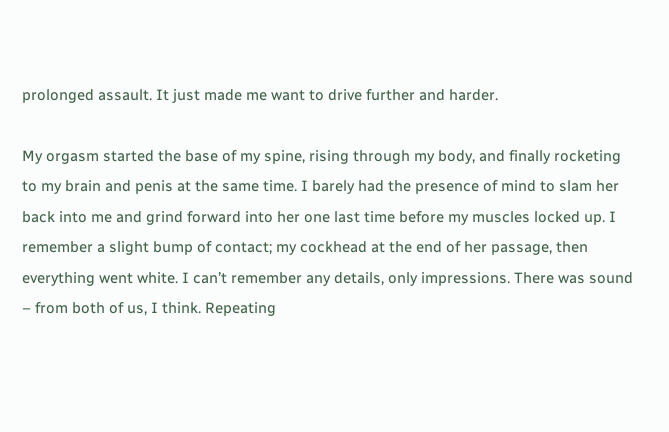prolonged assault. It just made me want to drive further and harder.

My orgasm started the base of my spine, rising through my body, and finally rocketing to my brain and penis at the same time. I barely had the presence of mind to slam her back into me and grind forward into her one last time before my muscles locked up. I remember a slight bump of contact; my cockhead at the end of her passage, then everything went white. I can’t remember any details, only impressions. There was sound – from both of us, I think. Repeating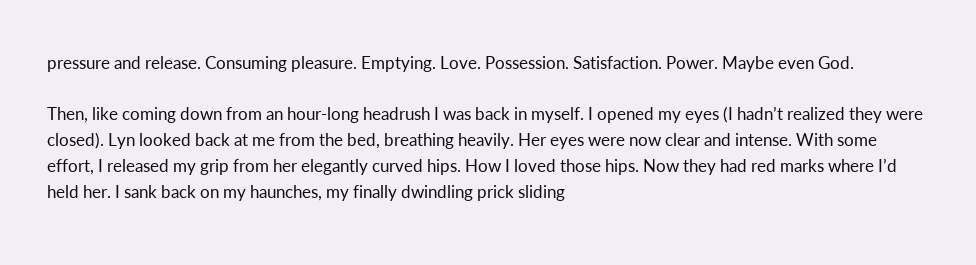pressure and release. Consuming pleasure. Emptying. Love. Possession. Satisfaction. Power. Maybe even God.

Then, like coming down from an hour-long headrush I was back in myself. I opened my eyes (I hadn’t realized they were closed). Lyn looked back at me from the bed, breathing heavily. Her eyes were now clear and intense. With some effort, I released my grip from her elegantly curved hips. How I loved those hips. Now they had red marks where I’d held her. I sank back on my haunches, my finally dwindling prick sliding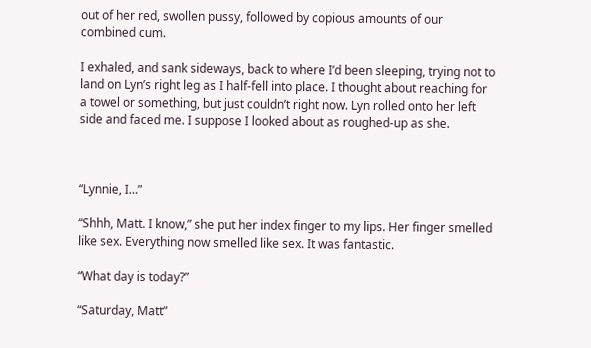out of her red, swollen pussy, followed by copious amounts of our combined cum.

I exhaled, and sank sideways, back to where I’d been sleeping, trying not to land on Lyn’s right leg as I half-fell into place. I thought about reaching for a towel or something, but just couldn’t right now. Lyn rolled onto her left side and faced me. I suppose I looked about as roughed-up as she.



“Lynnie, I…”

“Shhh, Matt. I know,” she put her index finger to my lips. Her finger smelled like sex. Everything now smelled like sex. It was fantastic.

“What day is today?”

“Saturday, Matt”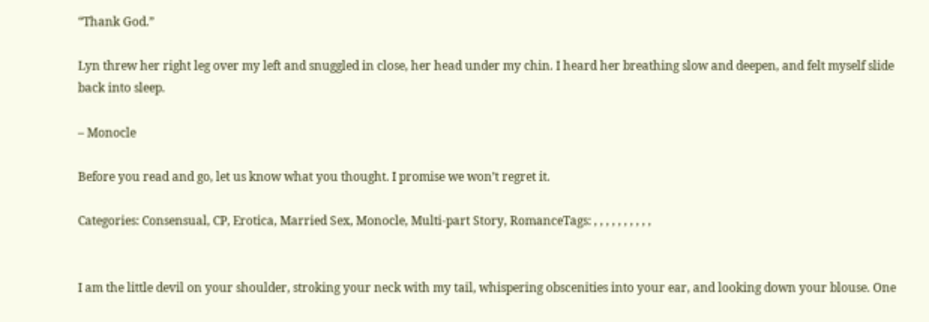“Thank God.”

Lyn threw her right leg over my left and snuggled in close, her head under my chin. I heard her breathing slow and deepen, and felt myself slide back into sleep.

– Monocle

Before you read and go, let us know what you thought. I promise we won’t regret it.

Categories: Consensual, CP, Erotica, Married Sex, Monocle, Multi-part Story, RomanceTags: , , , , , , , , , ,


I am the little devil on your shoulder, stroking your neck with my tail, whispering obscenities into your ear, and looking down your blouse. One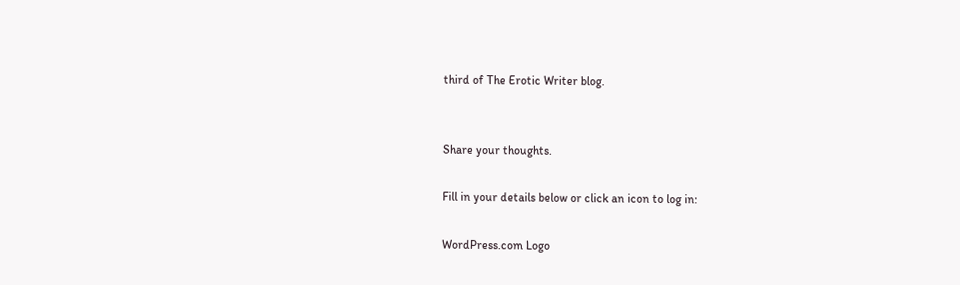third of The Erotic Writer blog.


Share your thoughts.

Fill in your details below or click an icon to log in:

WordPress.com Logo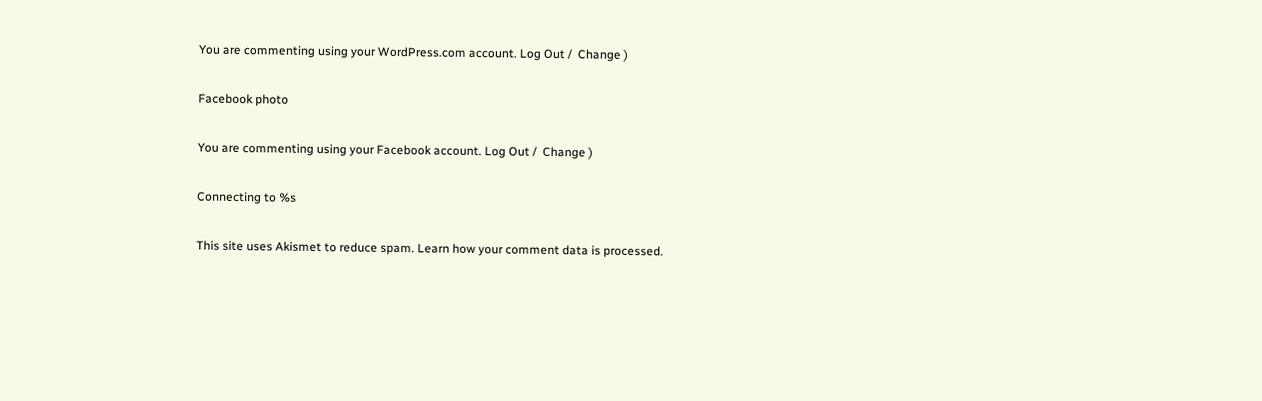You are commenting using your WordPress.com account. Log Out /  Change )

Facebook photo

You are commenting using your Facebook account. Log Out /  Change )

Connecting to %s

This site uses Akismet to reduce spam. Learn how your comment data is processed.